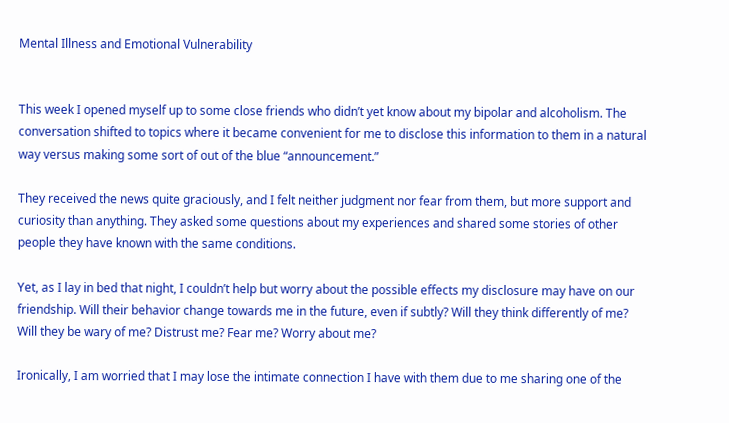Mental Illness and Emotional Vulnerability


This week I opened myself up to some close friends who didn’t yet know about my bipolar and alcoholism. The conversation shifted to topics where it became convenient for me to disclose this information to them in a natural way versus making some sort of out of the blue “announcement.”

They received the news quite graciously, and I felt neither judgment nor fear from them, but more support and curiosity than anything. They asked some questions about my experiences and shared some stories of other people they have known with the same conditions.

Yet, as I lay in bed that night, I couldn’t help but worry about the possible effects my disclosure may have on our friendship. Will their behavior change towards me in the future, even if subtly? Will they think differently of me? Will they be wary of me? Distrust me? Fear me? Worry about me?

Ironically, I am worried that I may lose the intimate connection I have with them due to me sharing one of the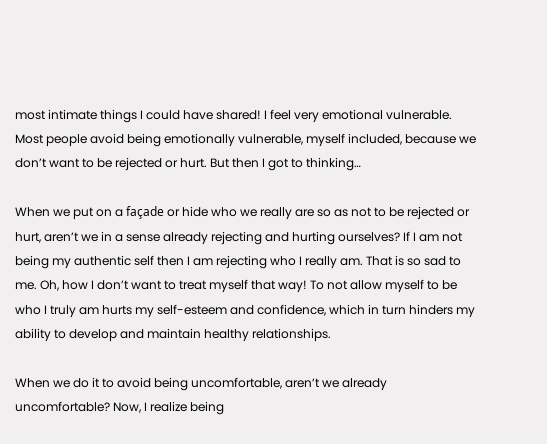most intimate things I could have shared! I feel very emotional vulnerable. Most people avoid being emotionally vulnerable, myself included, because we don’t want to be rejected or hurt. But then I got to thinking…

When we put on a façade or hide who we really are so as not to be rejected or hurt, aren’t we in a sense already rejecting and hurting ourselves? If I am not being my authentic self then I am rejecting who I really am. That is so sad to me. Oh, how I don’t want to treat myself that way! To not allow myself to be who I truly am hurts my self-esteem and confidence, which in turn hinders my ability to develop and maintain healthy relationships.

When we do it to avoid being uncomfortable, aren’t we already uncomfortable? Now, I realize being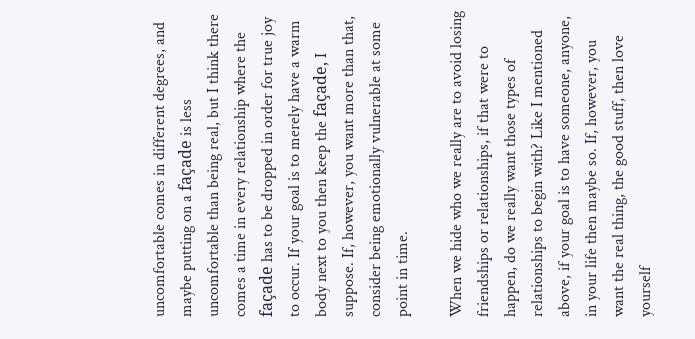uncomfortable comes in different degrees, and maybe putting on a façade is less uncomfortable than being real, but I think there comes a time in every relationship where the façade has to be dropped in order for true joy to occur. If your goal is to merely have a warm body next to you then keep the façade, I suppose. If, however, you want more than that, consider being emotionally vulnerable at some point in time.

When we hide who we really are to avoid losing friendships or relationships, if that were to happen, do we really want those types of relationships to begin with? Like I mentioned above, if your goal is to have someone, anyone, in your life then maybe so. If, however, you want the real thing, the good stuff, then love yourself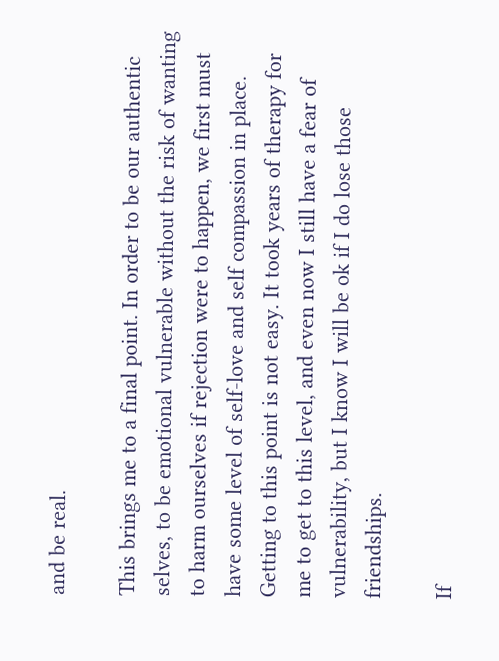and be real.

This brings me to a final point. In order to be our authentic selves, to be emotional vulnerable without the risk of wanting to harm ourselves if rejection were to happen, we first must have some level of self-love and self compassion in place. Getting to this point is not easy. It took years of therapy for me to get to this level, and even now I still have a fear of vulnerability, but I know I will be ok if I do lose those friendships.

If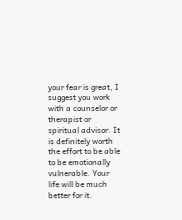your fear is great, I suggest you work with a counselor or therapist or spiritual advisor. It is definitely worth the effort to be able to be emotionally vulnerable. Your life will be much better for it.